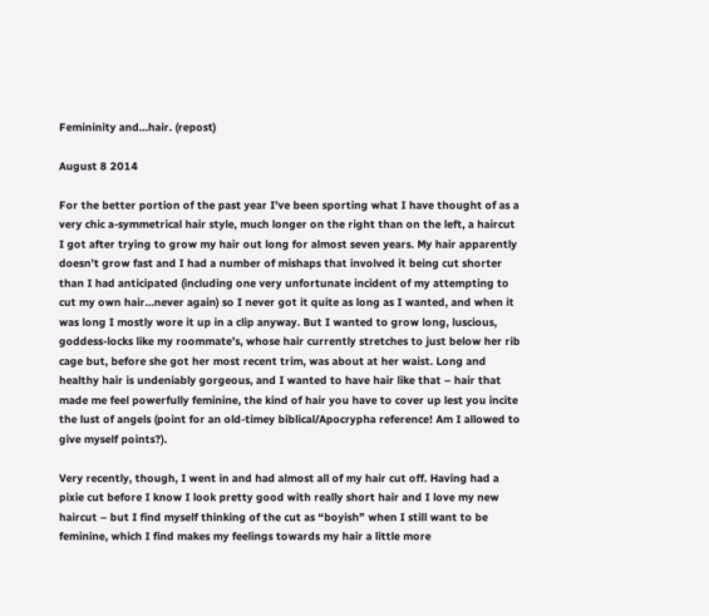Femininity and…hair. (repost)

August 8 2014

For the better portion of the past year I’ve been sporting what I have thought of as a very chic a-symmetrical hair style, much longer on the right than on the left, a haircut I got after trying to grow my hair out long for almost seven years. My hair apparently doesn’t grow fast and I had a number of mishaps that involved it being cut shorter than I had anticipated (including one very unfortunate incident of my attempting to cut my own hair…never again) so I never got it quite as long as I wanted, and when it was long I mostly wore it up in a clip anyway. But I wanted to grow long, luscious, goddess-locks like my roommate’s, whose hair currently stretches to just below her rib cage but, before she got her most recent trim, was about at her waist. Long and healthy hair is undeniably gorgeous, and I wanted to have hair like that – hair that made me feel powerfully feminine, the kind of hair you have to cover up lest you incite the lust of angels (point for an old-timey biblical/Apocrypha reference! Am I allowed to give myself points?).

Very recently, though, I went in and had almost all of my hair cut off. Having had a pixie cut before I know I look pretty good with really short hair and I love my new haircut – but I find myself thinking of the cut as “boyish” when I still want to be feminine, which I find makes my feelings towards my hair a little more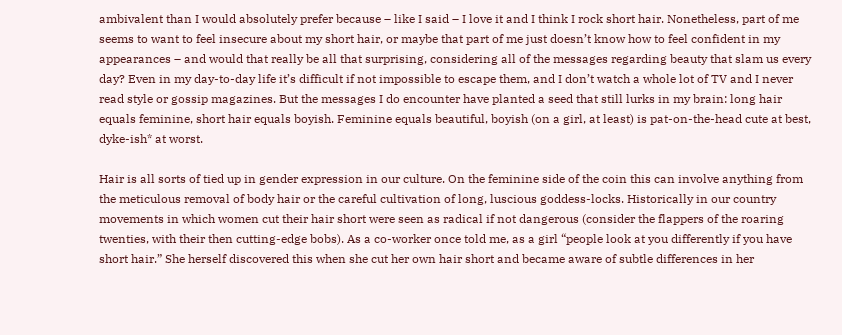ambivalent than I would absolutely prefer because – like I said – I love it and I think I rock short hair. Nonetheless, part of me seems to want to feel insecure about my short hair, or maybe that part of me just doesn’t know how to feel confident in my appearances – and would that really be all that surprising, considering all of the messages regarding beauty that slam us every day? Even in my day-to-day life it’s difficult if not impossible to escape them, and I don’t watch a whole lot of TV and I never read style or gossip magazines. But the messages I do encounter have planted a seed that still lurks in my brain: long hair equals feminine, short hair equals boyish. Feminine equals beautiful, boyish (on a girl, at least) is pat-on-the-head cute at best, dyke-ish* at worst.

Hair is all sorts of tied up in gender expression in our culture. On the feminine side of the coin this can involve anything from the meticulous removal of body hair or the careful cultivation of long, luscious goddess-locks. Historically in our country movements in which women cut their hair short were seen as radical if not dangerous (consider the flappers of the roaring twenties, with their then cutting-edge bobs). As a co-worker once told me, as a girl “people look at you differently if you have short hair.” She herself discovered this when she cut her own hair short and became aware of subtle differences in her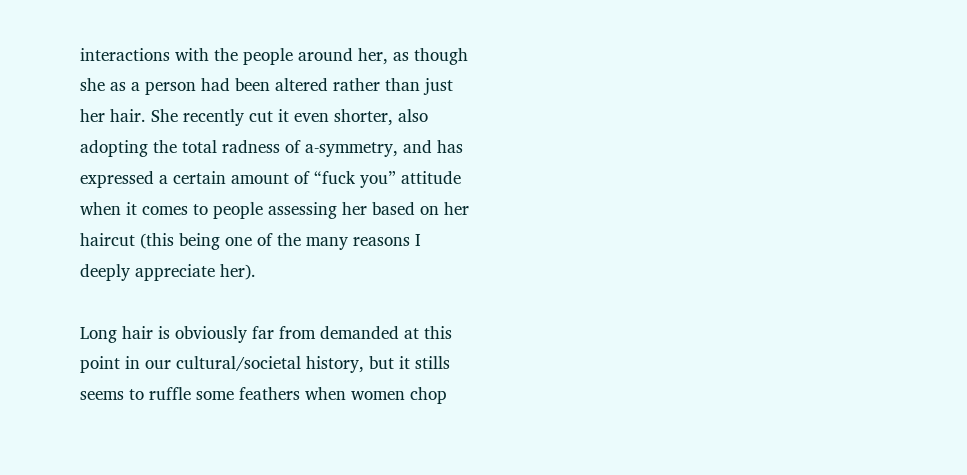interactions with the people around her, as though she as a person had been altered rather than just her hair. She recently cut it even shorter, also adopting the total radness of a-symmetry, and has expressed a certain amount of “fuck you” attitude when it comes to people assessing her based on her haircut (this being one of the many reasons I deeply appreciate her).

Long hair is obviously far from demanded at this point in our cultural/societal history, but it stills seems to ruffle some feathers when women chop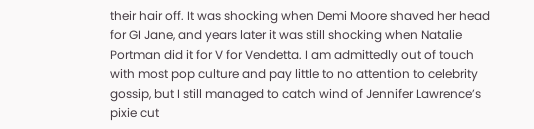their hair off. It was shocking when Demi Moore shaved her head for GI Jane, and years later it was still shocking when Natalie Portman did it for V for Vendetta. I am admittedly out of touch with most pop culture and pay little to no attention to celebrity gossip, but I still managed to catch wind of Jennifer Lawrence’s pixie cut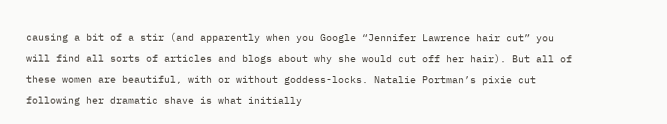causing a bit of a stir (and apparently when you Google “Jennifer Lawrence hair cut” you will find all sorts of articles and blogs about why she would cut off her hair). But all of these women are beautiful, with or without goddess-locks. Natalie Portman’s pixie cut following her dramatic shave is what initially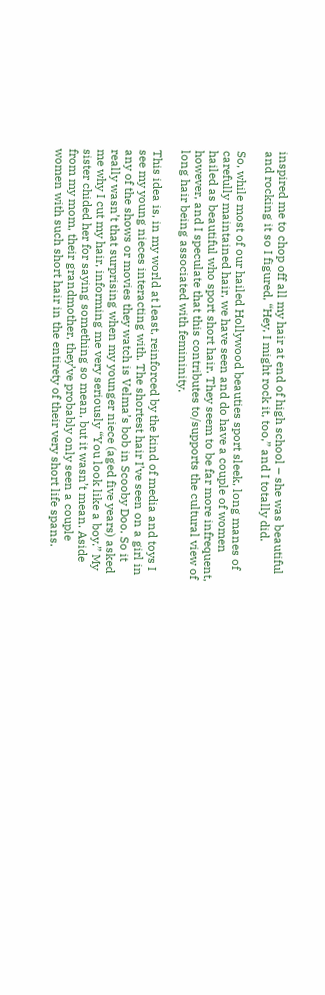inspired me to chop off all my hair at end of high school – she was beautiful and rocking it so I figured, “Hey, I might rock it, too,” and I totally did.

So, while most of our hailed Hollywood beauties sport sleek, long manes of carefully maintained hair, we have seen and do have a couple of women hailed as beautiful who sport short hair. They seem to be far more infrequent, however, and I speculate that this contributes to/supports the cultural view of long hair being associated with femininity.

This idea is, in my world at least, reinforced by the kind of media and toys I see my young nieces interacting with. The shortest hair I’ve seen on a girl in any of the shows or movies they watch is Velma’s bob in Scooby Doo. So it really wasn’t that surprising when my younger niece (aged five years) asked me why I cut my hair, informing me very seriously “You look like a boy.” My sister chided her for saying something so mean, but it wasn’t mean. Aside from my mom, their grandmother, they’ve probably only seen a couple women with such short hair in the entirety of their very short life spans.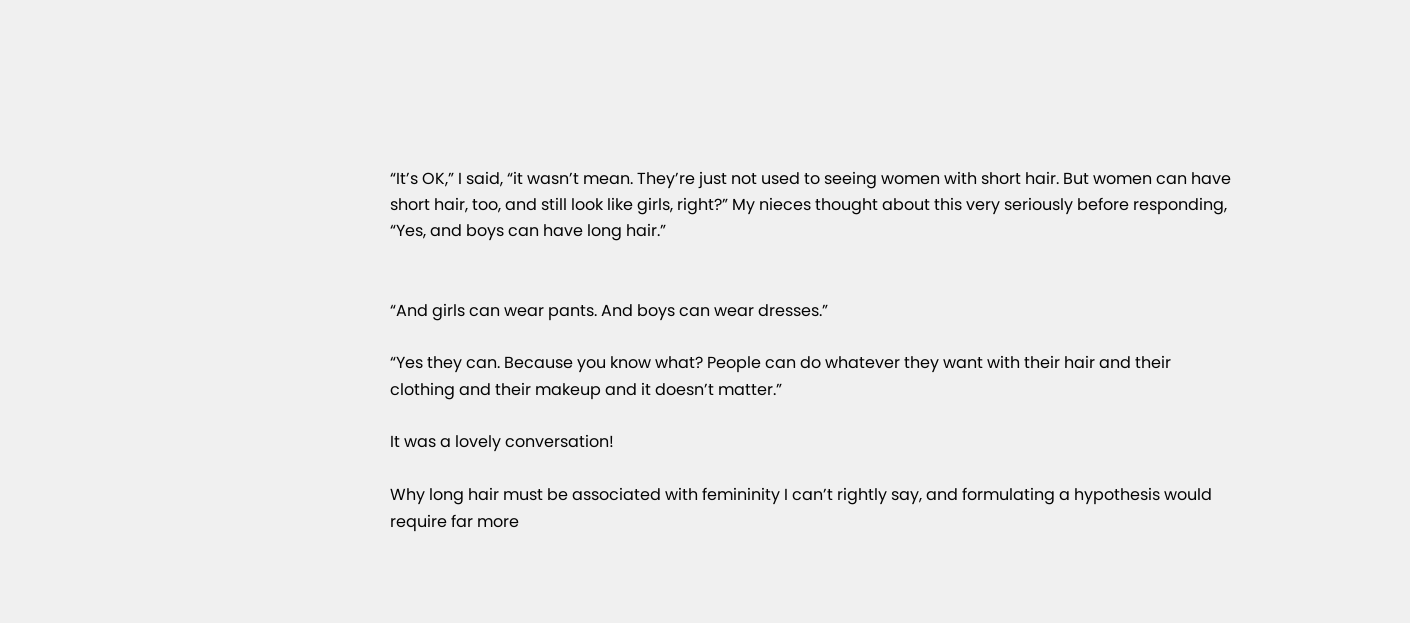“It’s OK,” I said, “it wasn’t mean. They’re just not used to seeing women with short hair. But women can have short hair, too, and still look like girls, right?” My nieces thought about this very seriously before responding, “Yes, and boys can have long hair.”


“And girls can wear pants. And boys can wear dresses.”

“Yes they can. Because you know what? People can do whatever they want with their hair and their clothing and their makeup and it doesn’t matter.”

It was a lovely conversation!

Why long hair must be associated with femininity I can’t rightly say, and formulating a hypothesis would require far more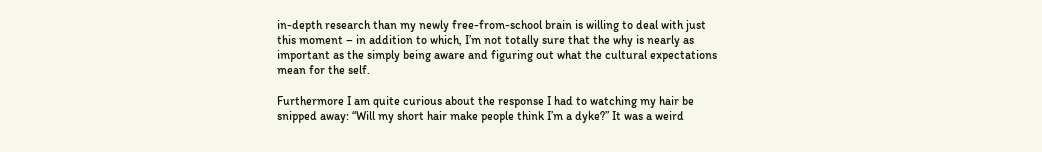in-depth research than my newly free-from-school brain is willing to deal with just this moment – in addition to which, I’m not totally sure that the why is nearly as important as the simply being aware and figuring out what the cultural expectations mean for the self.

Furthermore I am quite curious about the response I had to watching my hair be snipped away: “Will my short hair make people think I’m a dyke?” It was a weird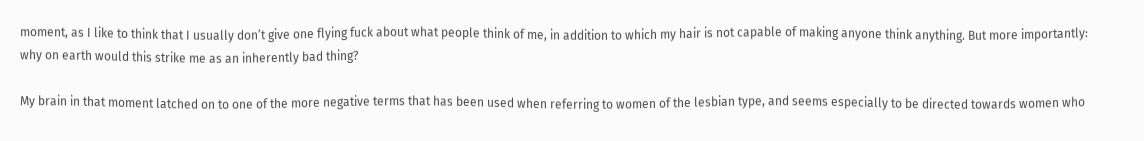moment, as I like to think that I usually don’t give one flying fuck about what people think of me, in addition to which my hair is not capable of making anyone think anything. But more importantly: why on earth would this strike me as an inherently bad thing?

My brain in that moment latched on to one of the more negative terms that has been used when referring to women of the lesbian type, and seems especially to be directed towards women who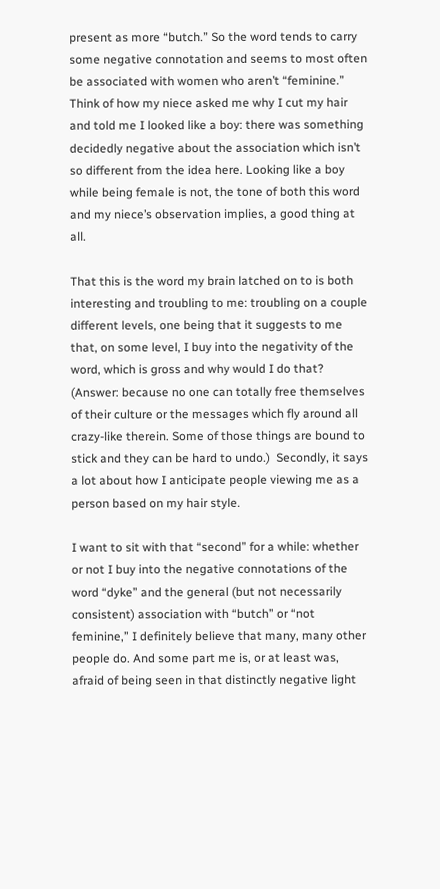present as more “butch.” So the word tends to carry some negative connotation and seems to most often be associated with women who aren’t “feminine.” Think of how my niece asked me why I cut my hair and told me I looked like a boy: there was something decidedly negative about the association which isn’t so different from the idea here. Looking like a boy while being female is not, the tone of both this word and my niece’s observation implies, a good thing at all.

That this is the word my brain latched on to is both interesting and troubling to me: troubling on a couple different levels, one being that it suggests to me that, on some level, I buy into the negativity of the word, which is gross and why would I do that? (Answer: because no one can totally free themselves of their culture or the messages which fly around all crazy-like therein. Some of those things are bound to stick and they can be hard to undo.)  Secondly, it says a lot about how I anticipate people viewing me as a person based on my hair style.

I want to sit with that “second” for a while: whether or not I buy into the negative connotations of the word “dyke” and the general (but not necessarily consistent) association with “butch” or “not feminine,” I definitely believe that many, many other people do. And some part me is, or at least was, afraid of being seen in that distinctly negative light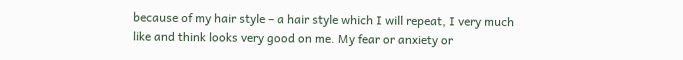because of my hair style – a hair style which I will repeat, I very much like and think looks very good on me. My fear or anxiety or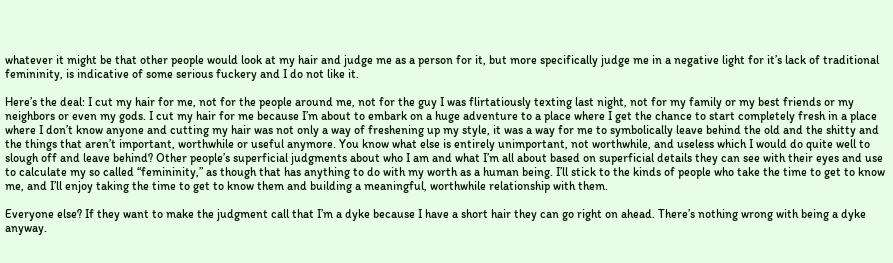whatever it might be that other people would look at my hair and judge me as a person for it, but more specifically judge me in a negative light for it’s lack of traditional femininity, is indicative of some serious fuckery and I do not like it.

Here’s the deal: I cut my hair for me, not for the people around me, not for the guy I was flirtatiously texting last night, not for my family or my best friends or my neighbors or even my gods. I cut my hair for me because I’m about to embark on a huge adventure to a place where I get the chance to start completely fresh in a place where I don’t know anyone and cutting my hair was not only a way of freshening up my style, it was a way for me to symbolically leave behind the old and the shitty and the things that aren’t important, worthwhile or useful anymore. You know what else is entirely unimportant, not worthwhile, and useless which I would do quite well to slough off and leave behind? Other people’s superficial judgments about who I am and what I’m all about based on superficial details they can see with their eyes and use to calculate my so called “femininity,” as though that has anything to do with my worth as a human being. I’ll stick to the kinds of people who take the time to get to know me, and I’ll enjoy taking the time to get to know them and building a meaningful, worthwhile relationship with them.

Everyone else? If they want to make the judgment call that I’m a dyke because I have a short hair they can go right on ahead. There’s nothing wrong with being a dyke anyway.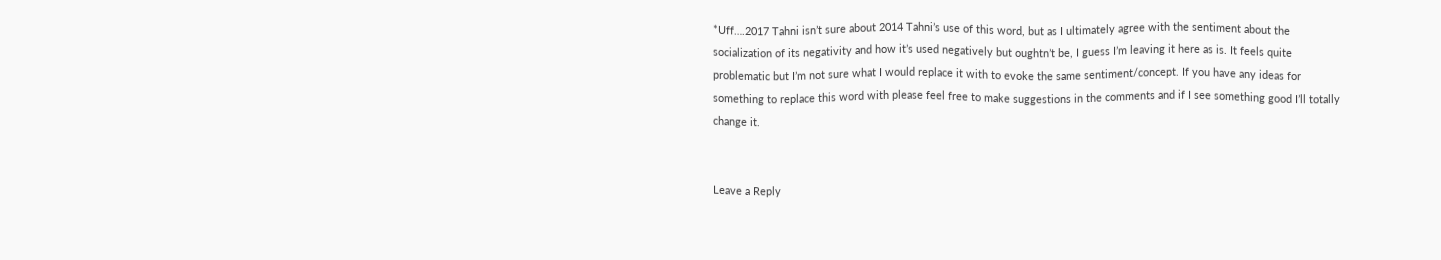*Uff….2017 Tahni isn’t sure about 2014 Tahni’s use of this word, but as I ultimately agree with the sentiment about the socialization of its negativity and how it’s used negatively but oughtn’t be, I guess I’m leaving it here as is. It feels quite problematic but I’m not sure what I would replace it with to evoke the same sentiment/concept. If you have any ideas for something to replace this word with please feel free to make suggestions in the comments and if I see something good I’ll totally change it.


Leave a Reply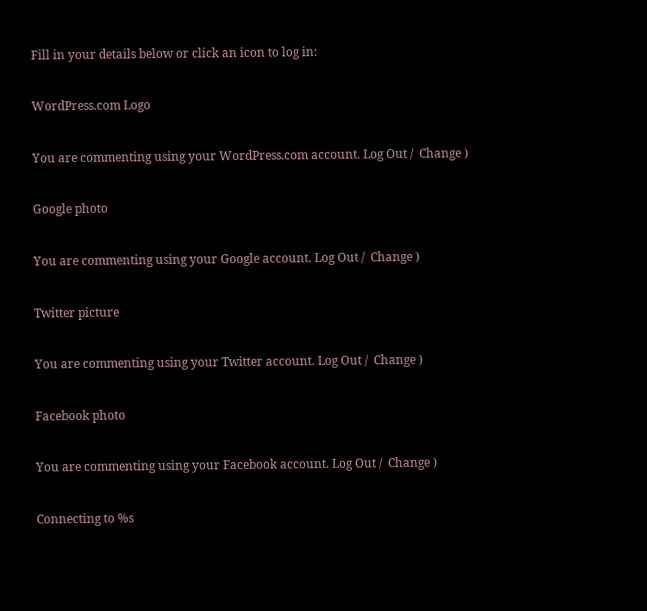Fill in your details below or click an icon to log in:

WordPress.com Logo

You are commenting using your WordPress.com account. Log Out /  Change )

Google photo

You are commenting using your Google account. Log Out /  Change )

Twitter picture

You are commenting using your Twitter account. Log Out /  Change )

Facebook photo

You are commenting using your Facebook account. Log Out /  Change )

Connecting to %s